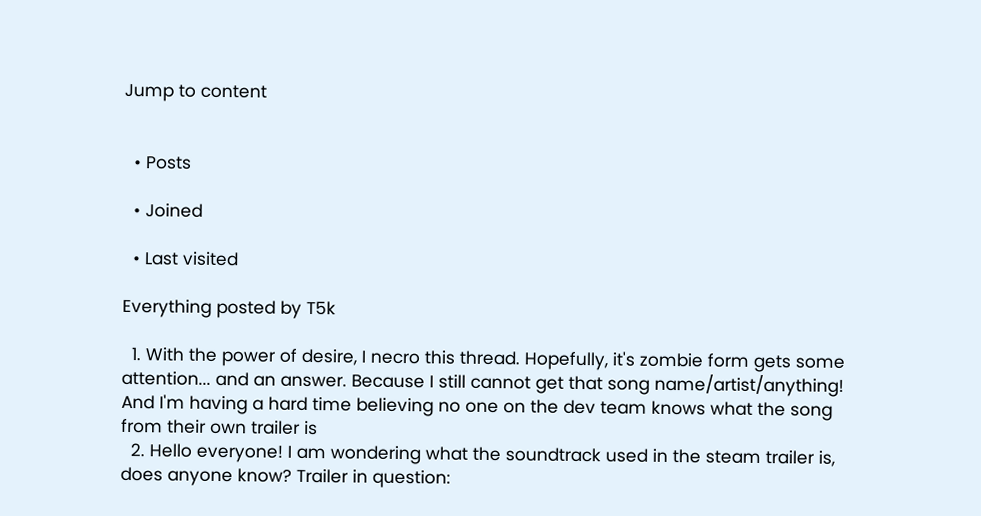Jump to content


  • Posts

  • Joined

  • Last visited

Everything posted by T5k

  1. With the power of desire, I necro this thread. Hopefully, it's zombie form gets some attention... and an answer. Because I still cannot get that song name/artist/anything! And I'm having a hard time believing no one on the dev team knows what the song from their own trailer is
  2. Hello everyone! I am wondering what the soundtrack used in the steam trailer is, does anyone know? Trailer in question: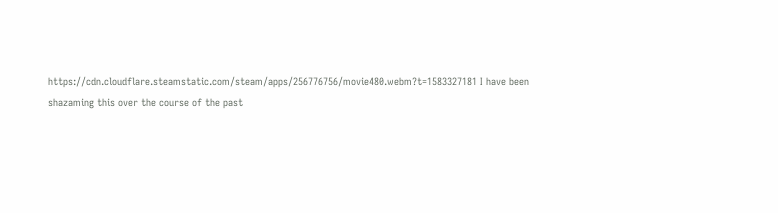https://cdn.cloudflare.steamstatic.com/steam/apps/256776756/movie480.webm?t=1583327181 I have been shazaming this over the course of the past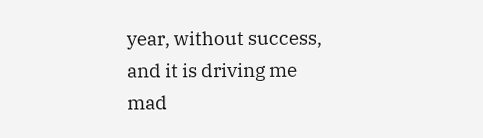year, without success, and it is driving me mad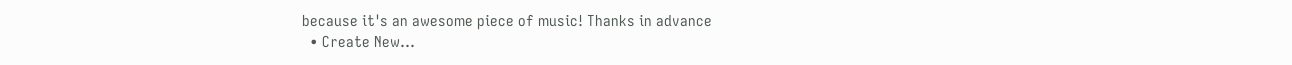because it's an awesome piece of music! Thanks in advance
  • Create New...